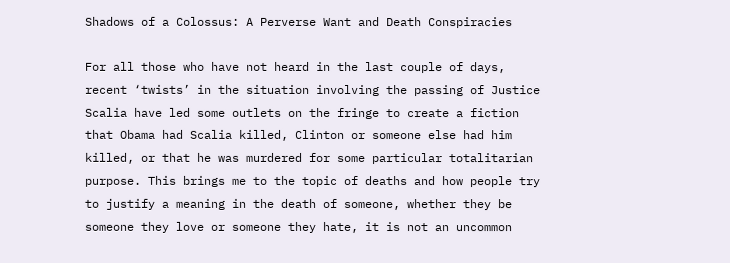Shadows of a Colossus: A Perverse Want and Death Conspiracies

For all those who have not heard in the last couple of days, recent ‘twists’ in the situation involving the passing of Justice Scalia have led some outlets on the fringe to create a fiction that Obama had Scalia killed, Clinton or someone else had him killed, or that he was murdered for some particular totalitarian purpose. This brings me to the topic of deaths and how people try to justify a meaning in the death of someone, whether they be someone they love or someone they hate, it is not an uncommon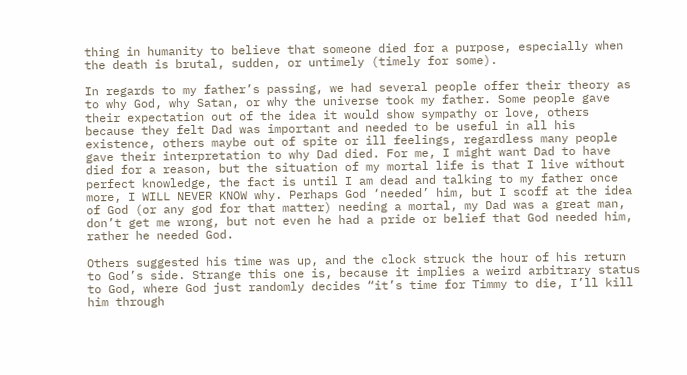thing in humanity to believe that someone died for a purpose, especially when the death is brutal, sudden, or untimely (timely for some).

In regards to my father’s passing, we had several people offer their theory as to why God, why Satan, or why the universe took my father. Some people gave their expectation out of the idea it would show sympathy or love, others because they felt Dad was important and needed to be useful in all his existence, others maybe out of spite or ill feelings, regardless many people gave their interpretation to why Dad died. For me, I might want Dad to have died for a reason, but the situation of my mortal life is that I live without perfect knowledge, the fact is until I am dead and talking to my father once more, I WILL NEVER KNOW why. Perhaps God ‘needed’ him, but I scoff at the idea of God (or any god for that matter) needing a mortal, my Dad was a great man, don’t get me wrong, but not even he had a pride or belief that God needed him, rather he needed God.

Others suggested his time was up, and the clock struck the hour of his return to God’s side. Strange this one is, because it implies a weird arbitrary status to God, where God just randomly decides “it’s time for Timmy to die, I’ll kill him through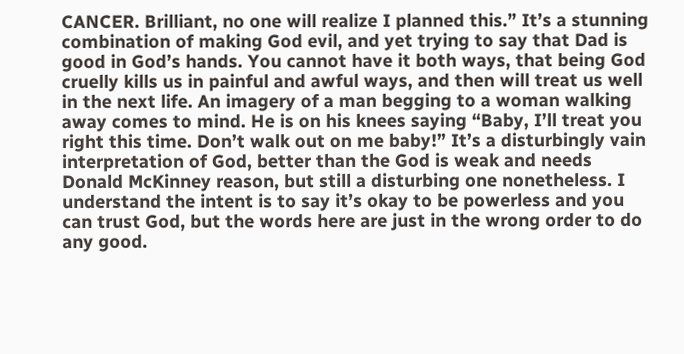CANCER. Brilliant, no one will realize I planned this.” It’s a stunning combination of making God evil, and yet trying to say that Dad is good in God’s hands. You cannot have it both ways, that being God cruelly kills us in painful and awful ways, and then will treat us well in the next life. An imagery of a man begging to a woman walking away comes to mind. He is on his knees saying “Baby, I’ll treat you right this time. Don’t walk out on me baby!” It’s a disturbingly vain interpretation of God, better than the God is weak and needs Donald McKinney reason, but still a disturbing one nonetheless. I understand the intent is to say it’s okay to be powerless and you can trust God, but the words here are just in the wrong order to do any good.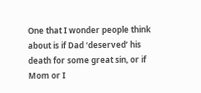One that I wonder people think about is if Dad ‘deserved’ his death for some great sin, or if Mom or I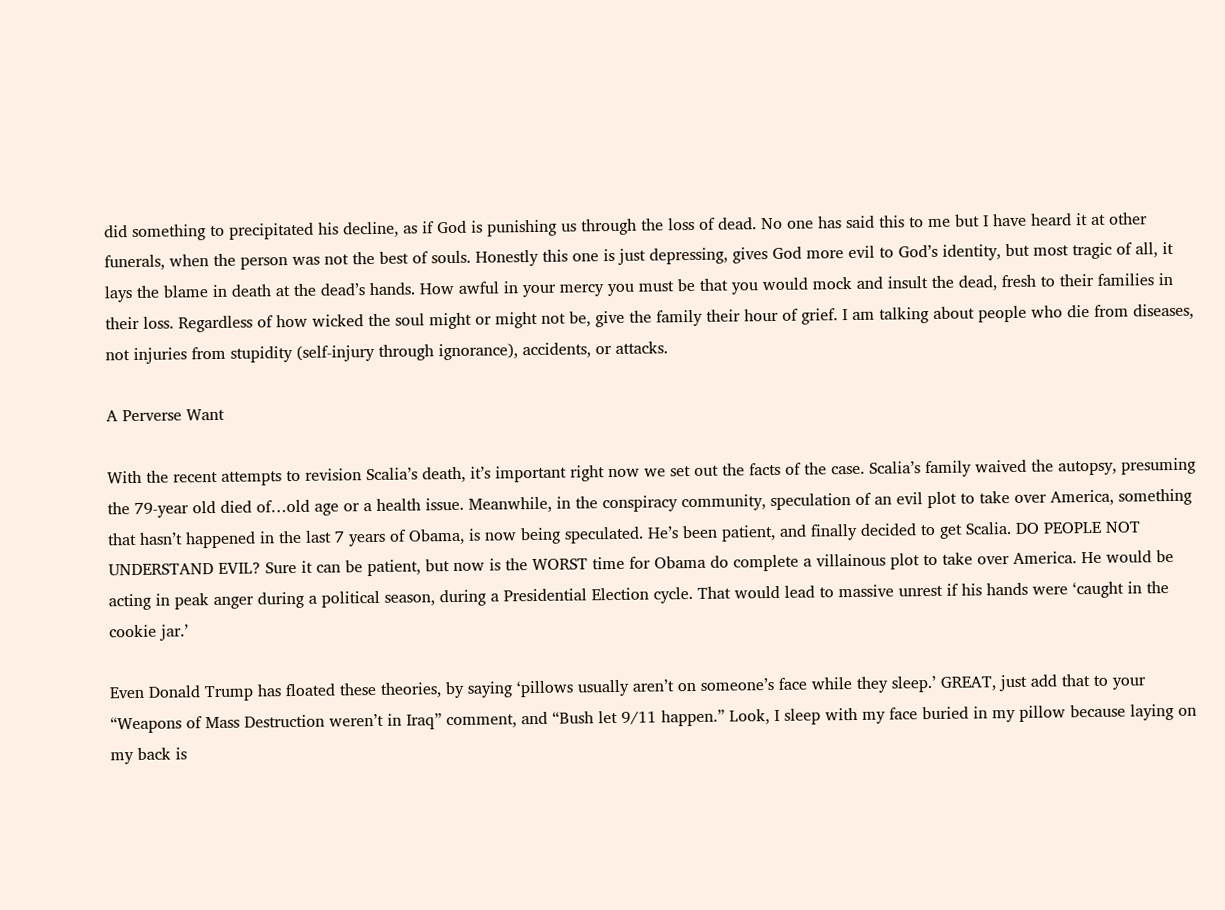did something to precipitated his decline, as if God is punishing us through the loss of dead. No one has said this to me but I have heard it at other funerals, when the person was not the best of souls. Honestly this one is just depressing, gives God more evil to God’s identity, but most tragic of all, it lays the blame in death at the dead’s hands. How awful in your mercy you must be that you would mock and insult the dead, fresh to their families in their loss. Regardless of how wicked the soul might or might not be, give the family their hour of grief. I am talking about people who die from diseases, not injuries from stupidity (self-injury through ignorance), accidents, or attacks.

A Perverse Want

With the recent attempts to revision Scalia’s death, it’s important right now we set out the facts of the case. Scalia’s family waived the autopsy, presuming the 79-year old died of…old age or a health issue. Meanwhile, in the conspiracy community, speculation of an evil plot to take over America, something that hasn’t happened in the last 7 years of Obama, is now being speculated. He’s been patient, and finally decided to get Scalia. DO PEOPLE NOT UNDERSTAND EVIL? Sure it can be patient, but now is the WORST time for Obama do complete a villainous plot to take over America. He would be acting in peak anger during a political season, during a Presidential Election cycle. That would lead to massive unrest if his hands were ‘caught in the cookie jar.’

Even Donald Trump has floated these theories, by saying ‘pillows usually aren’t on someone’s face while they sleep.’ GREAT, just add that to your “Weapons of Mass Destruction weren’t in Iraq” comment, and “Bush let 9/11 happen.” Look, I sleep with my face buried in my pillow because laying on my back is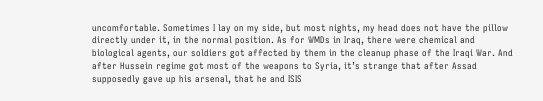uncomfortable. Sometimes I lay on my side, but most nights, my head does not have the pillow directly under it, in the normal position. As for WMDs in Iraq, there were chemical and biological agents, our soldiers got affected by them in the cleanup phase of the Iraqi War. And after Hussein regime got most of the weapons to Syria, it’s strange that after Assad supposedly gave up his arsenal, that he and ISIS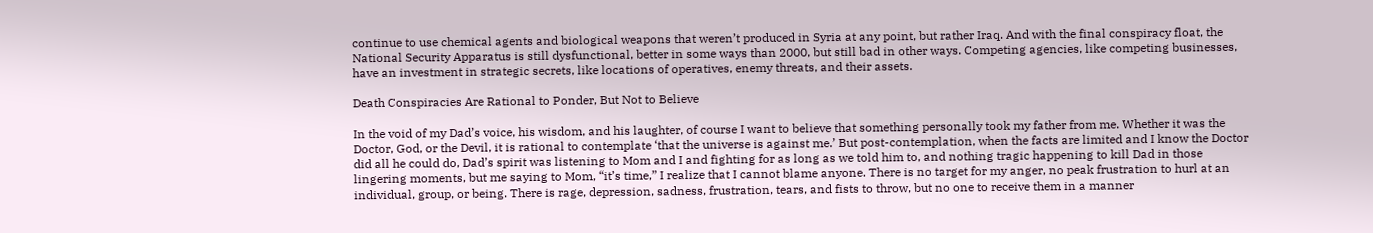continue to use chemical agents and biological weapons that weren’t produced in Syria at any point, but rather Iraq. And with the final conspiracy float, the National Security Apparatus is still dysfunctional, better in some ways than 2000, but still bad in other ways. Competing agencies, like competing businesses, have an investment in strategic secrets, like locations of operatives, enemy threats, and their assets.

Death Conspiracies Are Rational to Ponder, But Not to Believe

In the void of my Dad’s voice, his wisdom, and his laughter, of course I want to believe that something personally took my father from me. Whether it was the Doctor, God, or the Devil, it is rational to contemplate ‘that the universe is against me.’ But post-contemplation, when the facts are limited and I know the Doctor did all he could do, Dad’s spirit was listening to Mom and I and fighting for as long as we told him to, and nothing tragic happening to kill Dad in those lingering moments, but me saying to Mom, “it’s time,” I realize that I cannot blame anyone. There is no target for my anger, no peak frustration to hurl at an individual, group, or being. There is rage, depression, sadness, frustration, tears, and fists to throw, but no one to receive them in a manner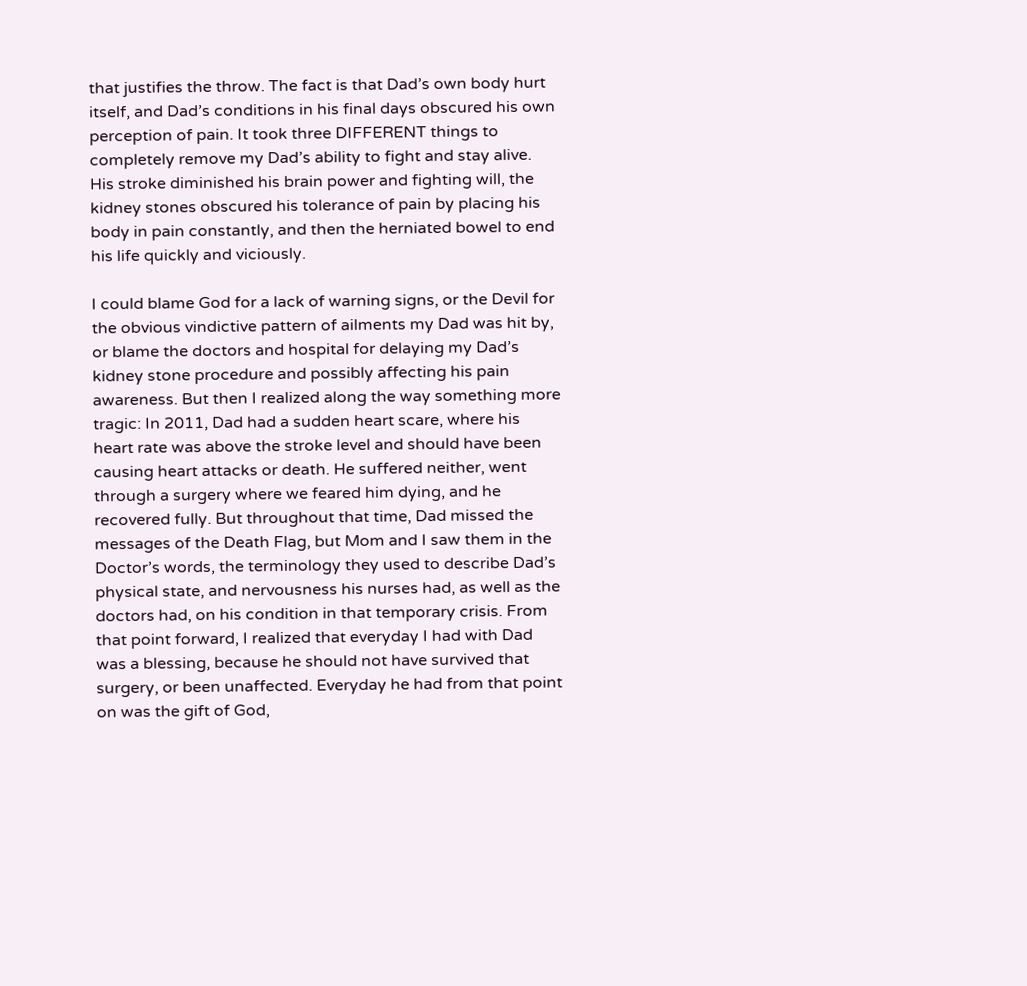that justifies the throw. The fact is that Dad’s own body hurt itself, and Dad’s conditions in his final days obscured his own perception of pain. It took three DIFFERENT things to completely remove my Dad’s ability to fight and stay alive. His stroke diminished his brain power and fighting will, the kidney stones obscured his tolerance of pain by placing his body in pain constantly, and then the herniated bowel to end his life quickly and viciously.

I could blame God for a lack of warning signs, or the Devil for the obvious vindictive pattern of ailments my Dad was hit by, or blame the doctors and hospital for delaying my Dad’s kidney stone procedure and possibly affecting his pain awareness. But then I realized along the way something more tragic: In 2011, Dad had a sudden heart scare, where his heart rate was above the stroke level and should have been causing heart attacks or death. He suffered neither, went through a surgery where we feared him dying, and he recovered fully. But throughout that time, Dad missed the messages of the Death Flag, but Mom and I saw them in the Doctor’s words, the terminology they used to describe Dad’s physical state, and nervousness his nurses had, as well as the doctors had, on his condition in that temporary crisis. From that point forward, I realized that everyday I had with Dad was a blessing, because he should not have survived that surgery, or been unaffected. Everyday he had from that point on was the gift of God,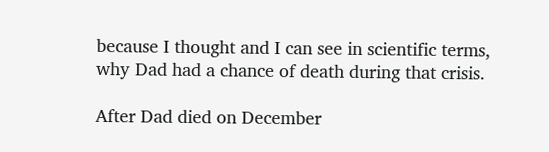because I thought and I can see in scientific terms, why Dad had a chance of death during that crisis.

After Dad died on December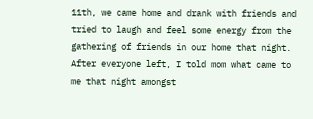11th, we came home and drank with friends and tried to laugh and feel some energy from the gathering of friends in our home that night. After everyone left, I told mom what came to me that night amongst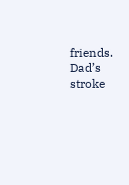friends. Dad’s stroke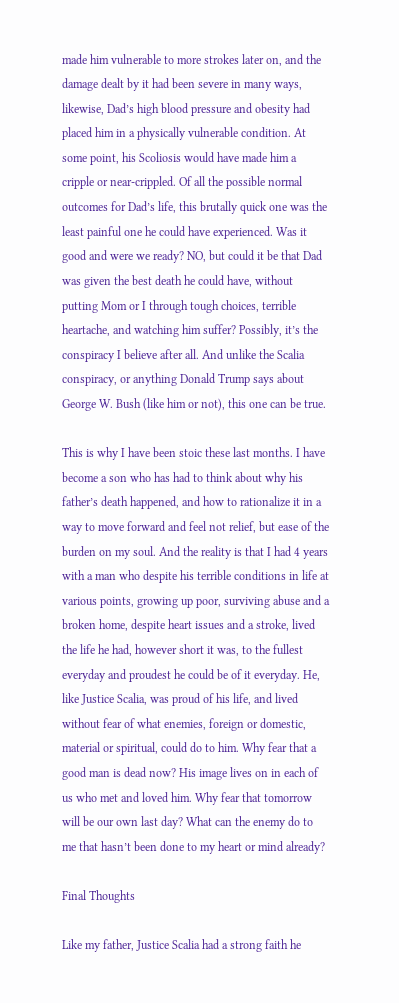made him vulnerable to more strokes later on, and the damage dealt by it had been severe in many ways, likewise, Dad’s high blood pressure and obesity had placed him in a physically vulnerable condition. At some point, his Scoliosis would have made him a cripple or near-crippled. Of all the possible normal outcomes for Dad’s life, this brutally quick one was the least painful one he could have experienced. Was it good and were we ready? NO, but could it be that Dad was given the best death he could have, without putting Mom or I through tough choices, terrible heartache, and watching him suffer? Possibly, it’s the conspiracy I believe after all. And unlike the Scalia conspiracy, or anything Donald Trump says about George W. Bush (like him or not), this one can be true.

This is why I have been stoic these last months. I have become a son who has had to think about why his father’s death happened, and how to rationalize it in a way to move forward and feel not relief, but ease of the burden on my soul. And the reality is that I had 4 years with a man who despite his terrible conditions in life at various points, growing up poor, surviving abuse and a broken home, despite heart issues and a stroke, lived the life he had, however short it was, to the fullest everyday and proudest he could be of it everyday. He, like Justice Scalia, was proud of his life, and lived without fear of what enemies, foreign or domestic, material or spiritual, could do to him. Why fear that a good man is dead now? His image lives on in each of us who met and loved him. Why fear that tomorrow will be our own last day? What can the enemy do to me that hasn’t been done to my heart or mind already?

Final Thoughts

Like my father, Justice Scalia had a strong faith he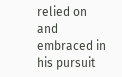relied on and embraced in his pursuit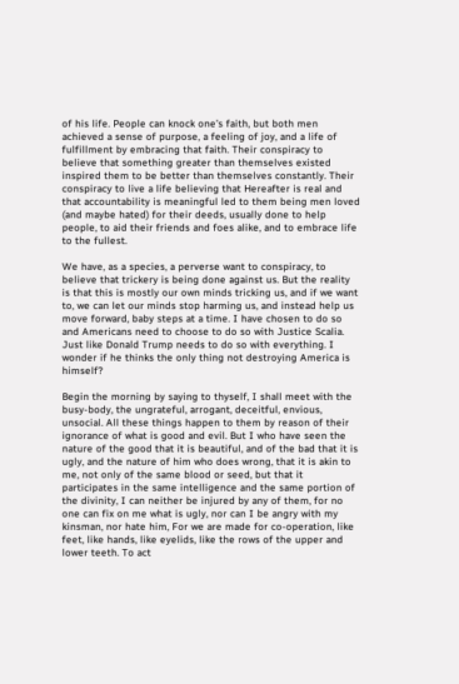of his life. People can knock one’s faith, but both men achieved a sense of purpose, a feeling of joy, and a life of fulfillment by embracing that faith. Their conspiracy to believe that something greater than themselves existed inspired them to be better than themselves constantly. Their conspiracy to live a life believing that Hereafter is real and that accountability is meaningful led to them being men loved (and maybe hated) for their deeds, usually done to help people, to aid their friends and foes alike, and to embrace life to the fullest.

We have, as a species, a perverse want to conspiracy, to believe that trickery is being done against us. But the reality is that this is mostly our own minds tricking us, and if we want to, we can let our minds stop harming us, and instead help us move forward, baby steps at a time. I have chosen to do so and Americans need to choose to do so with Justice Scalia. Just like Donald Trump needs to do so with everything. I wonder if he thinks the only thing not destroying America is himself?

Begin the morning by saying to thyself, I shall meet with the busy-body, the ungrateful, arrogant, deceitful, envious, unsocial. All these things happen to them by reason of their ignorance of what is good and evil. But I who have seen the nature of the good that it is beautiful, and of the bad that it is ugly, and the nature of him who does wrong, that it is akin to me, not only of the same blood or seed, but that it participates in the same intelligence and the same portion of the divinity, I can neither be injured by any of them, for no one can fix on me what is ugly, nor can I be angry with my kinsman, nor hate him, For we are made for co-operation, like feet, like hands, like eyelids, like the rows of the upper and lower teeth. To act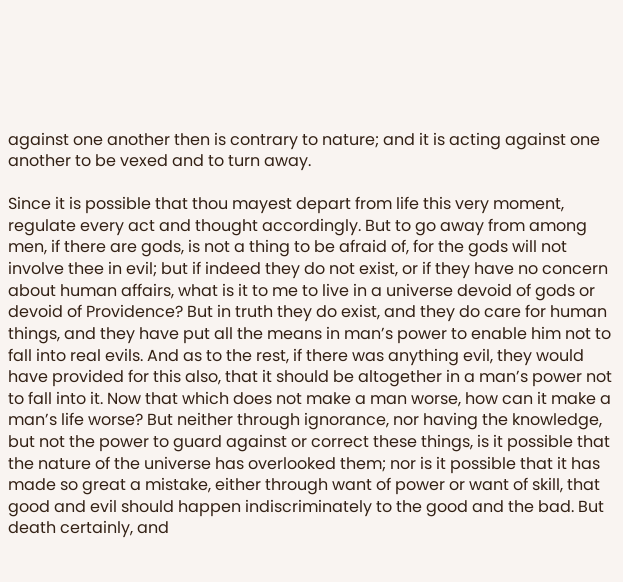against one another then is contrary to nature; and it is acting against one another to be vexed and to turn away.

Since it is possible that thou mayest depart from life this very moment, regulate every act and thought accordingly. But to go away from among men, if there are gods, is not a thing to be afraid of, for the gods will not involve thee in evil; but if indeed they do not exist, or if they have no concern about human affairs, what is it to me to live in a universe devoid of gods or devoid of Providence? But in truth they do exist, and they do care for human things, and they have put all the means in man’s power to enable him not to fall into real evils. And as to the rest, if there was anything evil, they would have provided for this also, that it should be altogether in a man’s power not to fall into it. Now that which does not make a man worse, how can it make a man’s life worse? But neither through ignorance, nor having the knowledge, but not the power to guard against or correct these things, is it possible that the nature of the universe has overlooked them; nor is it possible that it has made so great a mistake, either through want of power or want of skill, that good and evil should happen indiscriminately to the good and the bad. But death certainly, and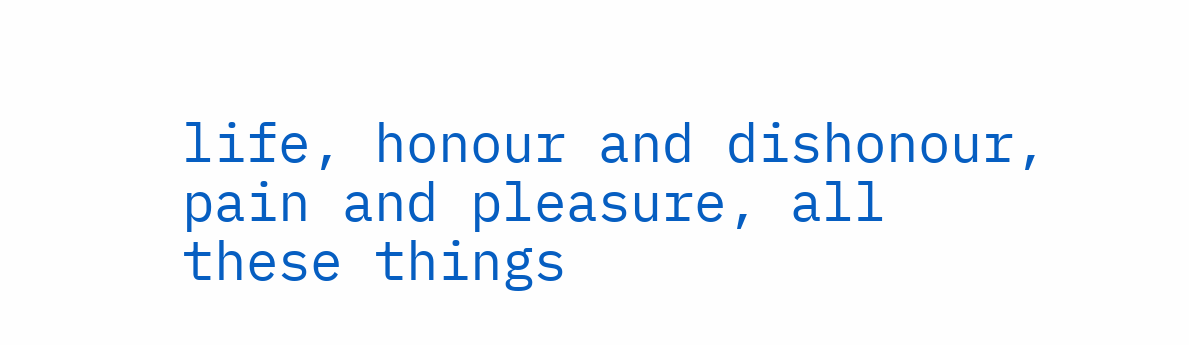life, honour and dishonour, pain and pleasure, all these things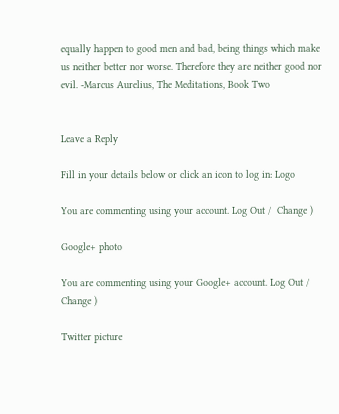equally happen to good men and bad, being things which make us neither better nor worse. Therefore they are neither good nor evil. -Marcus Aurelius, The Meditations, Book Two


Leave a Reply

Fill in your details below or click an icon to log in: Logo

You are commenting using your account. Log Out /  Change )

Google+ photo

You are commenting using your Google+ account. Log Out /  Change )

Twitter picture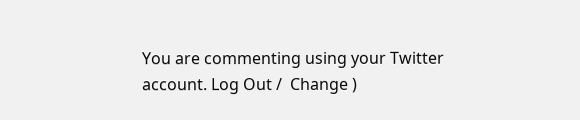You are commenting using your Twitter account. Log Out /  Change )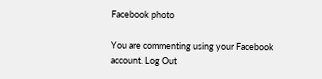Facebook photo

You are commenting using your Facebook account. Log Out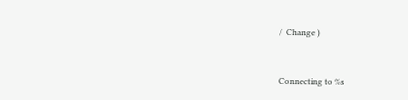/  Change )


Connecting to %s